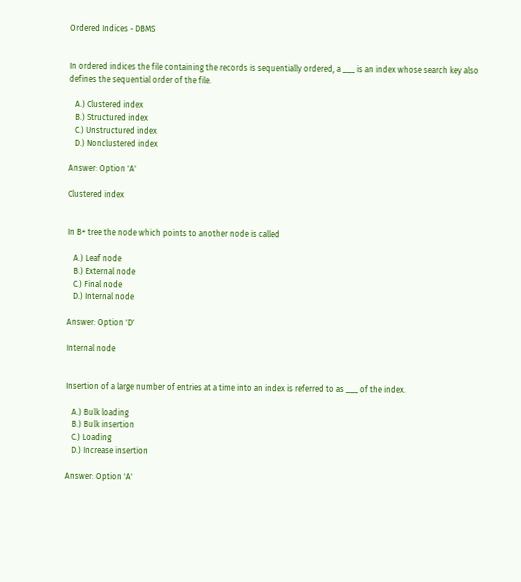Ordered Indices - DBMS


In ordered indices the file containing the records is sequentially ordered, a ___ is an index whose search key also defines the sequential order of the file.

   A.) Clustered index
   B.) Structured index
   C.) Unstructured index
   D.) Nonclustered index

Answer: Option 'A'

Clustered index


In B+ tree the node which points to another node is called

   A.) Leaf node
   B.) External node
   C.) Final node
   D.) Internal node

Answer: Option 'D'

Internal node


Insertion of a large number of entries at a time into an index is referred to as ___ of the index.

   A.) Bulk loading
   B.) Bulk insertion
   C.) Loading
   D.) Increase insertion

Answer: Option 'A'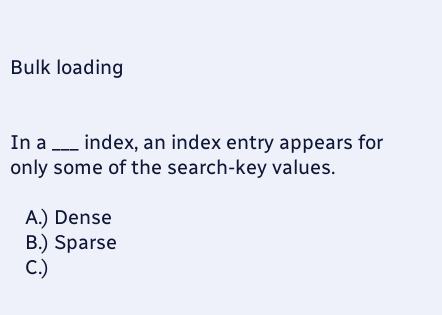Bulk loading


In a ___ index, an index entry appears for only some of the search-key values.

   A.) Dense
   B.) Sparse
   C.)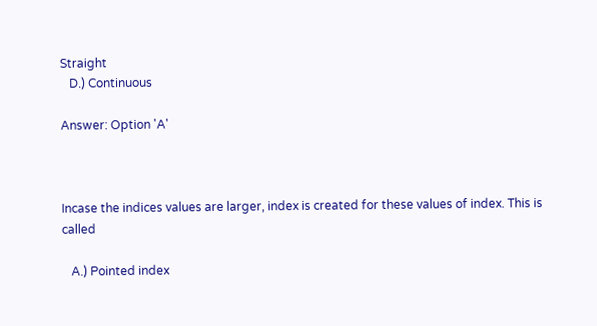Straight
   D.) Continuous

Answer: Option 'A'



Incase the indices values are larger, index is created for these values of index. This is called

   A.) Pointed index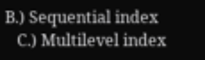B.) Sequential index
   C.) Multilevel index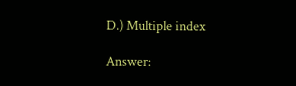D.) Multiple index

Answer: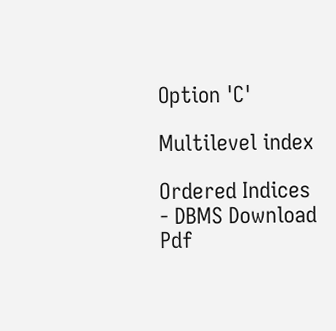Option 'C'

Multilevel index

Ordered Indices - DBMS Download Pdf